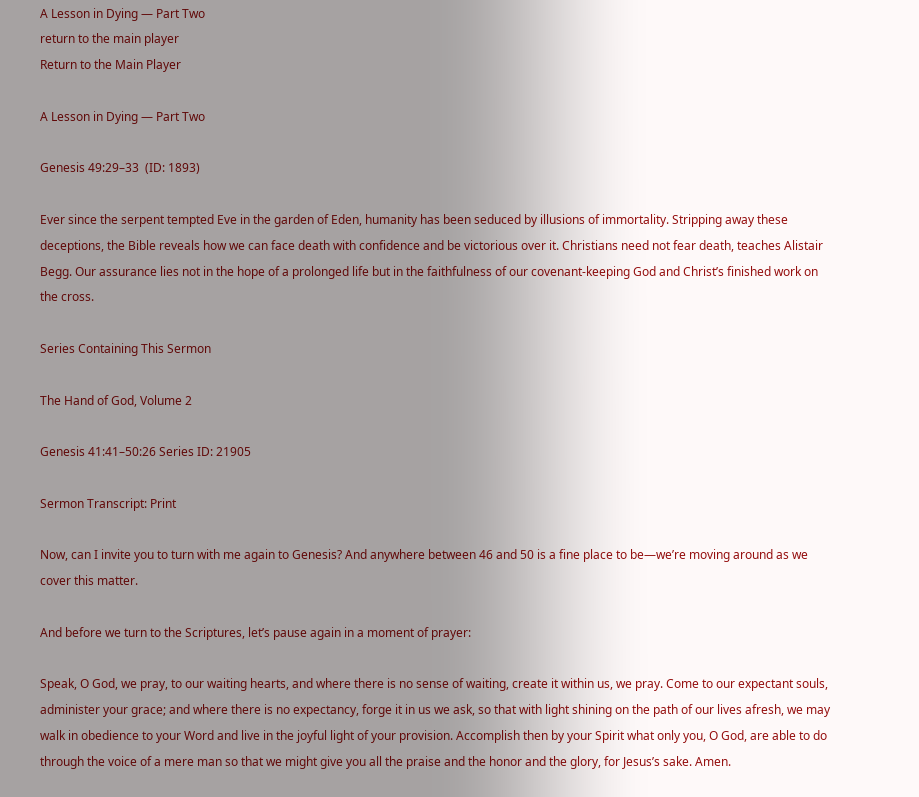A Lesson in Dying — Part Two
return to the main player
Return to the Main Player

A Lesson in Dying — Part Two

Genesis 49:29–33  (ID: 1893)

Ever since the serpent tempted Eve in the garden of Eden, humanity has been seduced by illusions of immortality. Stripping away these deceptions, the Bible reveals how we can face death with confidence and be victorious over it. Christians need not fear death, teaches Alistair Begg. Our assurance lies not in the hope of a prolonged life but in the faithfulness of our covenant-keeping God and Christ’s finished work on the cross.

Series Containing This Sermon

The Hand of God, Volume 2

Genesis 41:41–50:26 Series ID: 21905

Sermon Transcript: Print

Now, can I invite you to turn with me again to Genesis? And anywhere between 46 and 50 is a fine place to be—we’re moving around as we cover this matter.

And before we turn to the Scriptures, let’s pause again in a moment of prayer:

Speak, O God, we pray, to our waiting hearts, and where there is no sense of waiting, create it within us, we pray. Come to our expectant souls, administer your grace; and where there is no expectancy, forge it in us we ask, so that with light shining on the path of our lives afresh, we may walk in obedience to your Word and live in the joyful light of your provision. Accomplish then by your Spirit what only you, O God, are able to do through the voice of a mere man so that we might give you all the praise and the honor and the glory, for Jesus’s sake. Amen.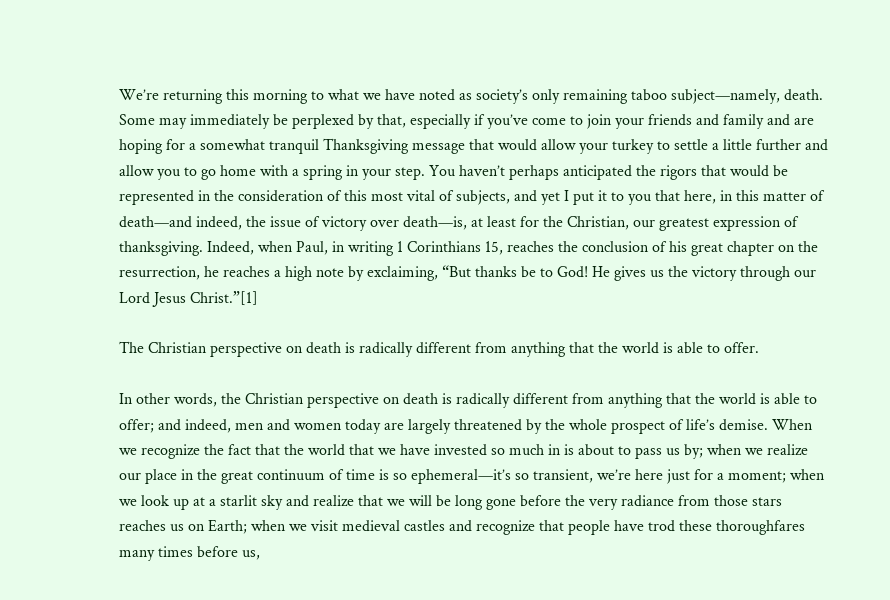We’re returning this morning to what we have noted as society’s only remaining taboo subject—namely, death. Some may immediately be perplexed by that, especially if you’ve come to join your friends and family and are hoping for a somewhat tranquil Thanksgiving message that would allow your turkey to settle a little further and allow you to go home with a spring in your step. You haven’t perhaps anticipated the rigors that would be represented in the consideration of this most vital of subjects, and yet I put it to you that here, in this matter of death—and indeed, the issue of victory over death—is, at least for the Christian, our greatest expression of thanksgiving. Indeed, when Paul, in writing 1 Corinthians 15, reaches the conclusion of his great chapter on the resurrection, he reaches a high note by exclaiming, “But thanks be to God! He gives us the victory through our Lord Jesus Christ.”[1]

The Christian perspective on death is radically different from anything that the world is able to offer.

In other words, the Christian perspective on death is radically different from anything that the world is able to offer; and indeed, men and women today are largely threatened by the whole prospect of life’s demise. When we recognize the fact that the world that we have invested so much in is about to pass us by; when we realize our place in the great continuum of time is so ephemeral—it’s so transient, we’re here just for a moment; when we look up at a starlit sky and realize that we will be long gone before the very radiance from those stars reaches us on Earth; when we visit medieval castles and recognize that people have trod these thoroughfares many times before us,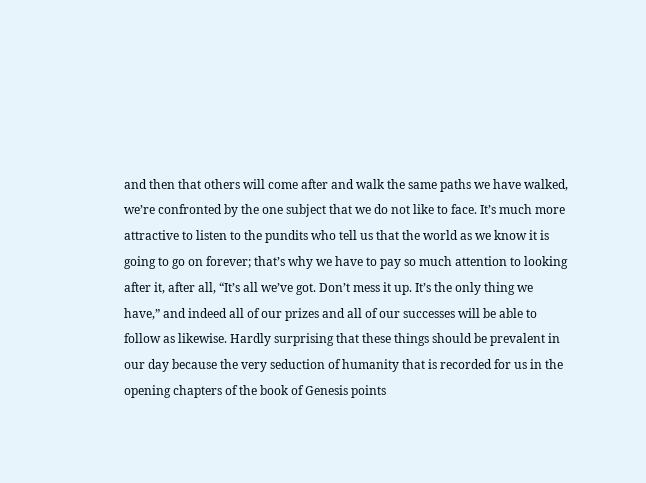and then that others will come after and walk the same paths we have walked, we’re confronted by the one subject that we do not like to face. It’s much more attractive to listen to the pundits who tell us that the world as we know it is going to go on forever; that’s why we have to pay so much attention to looking after it, after all, “It’s all we’ve got. Don’t mess it up. It’s the only thing we have,” and indeed all of our prizes and all of our successes will be able to follow as likewise. Hardly surprising that these things should be prevalent in our day because the very seduction of humanity that is recorded for us in the opening chapters of the book of Genesis points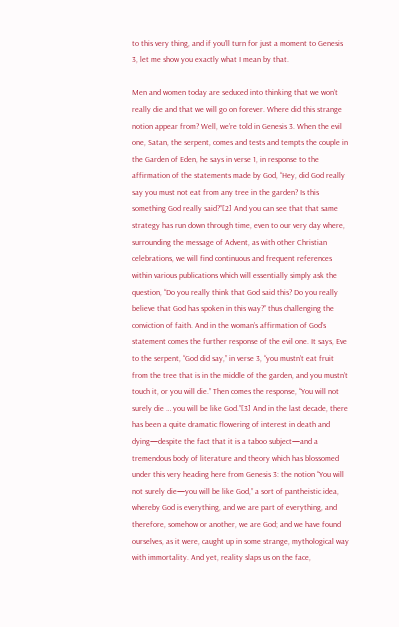to this very thing, and if you’ll turn for just a moment to Genesis 3, let me show you exactly what I mean by that.

Men and women today are seduced into thinking that we won’t really die and that we will go on forever. Where did this strange notion appear from? Well, we’re told in Genesis 3. When the evil one, Satan, the serpent, comes and tests and tempts the couple in the Garden of Eden, he says in verse 1, in response to the affirmation of the statements made by God, “Hey, did God really say you must not eat from any tree in the garden? Is this something God really said?”[2] And you can see that that same strategy has run down through time, even to our very day where, surrounding the message of Advent, as with other Christian celebrations, we will find continuous and frequent references within various publications which will essentially simply ask the question, “Do you really think that God said this? Do you really believe that God has spoken in this way?” thus challenging the conviction of faith. And in the woman’s affirmation of God’s statement comes the further response of the evil one. It says, Eve to the serpent, “God did say,” in verse 3, “you mustn’t eat fruit from the tree that is in the middle of the garden, and you mustn’t touch it, or you will die.” Then comes the response, “You will not surely die … you will be like God.”[3] And in the last decade, there has been a quite dramatic flowering of interest in death and dying—despite the fact that it is a taboo subject—and a tremendous body of literature and theory which has blossomed under this very heading here from Genesis 3: the notion “You will not surely die—you will be like God,” a sort of pantheistic idea, whereby God is everything, and we are part of everything, and therefore, somehow or another, we are God; and we have found ourselves, as it were, caught up in some strange, mythological way with immortality. And yet, reality slaps us on the face,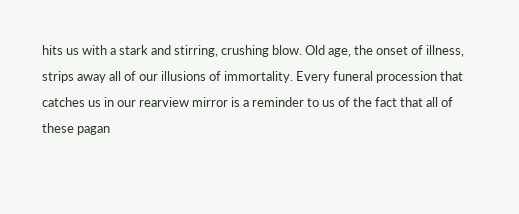hits us with a stark and stirring, crushing blow. Old age, the onset of illness, strips away all of our illusions of immortality. Every funeral procession that catches us in our rearview mirror is a reminder to us of the fact that all of these pagan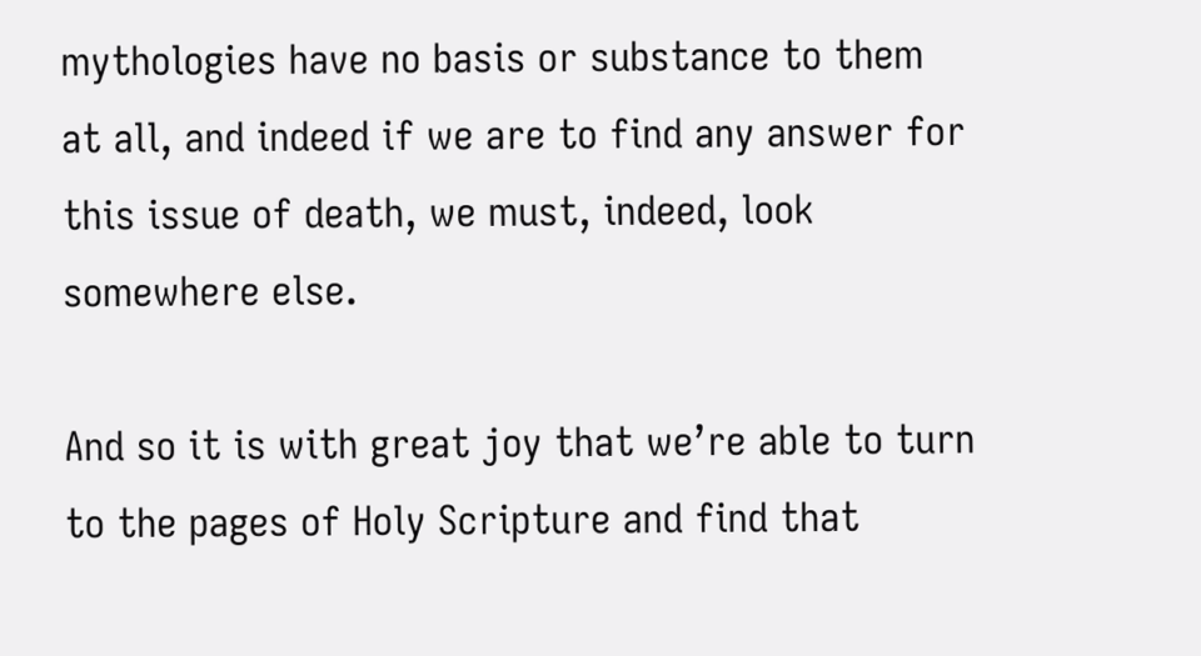mythologies have no basis or substance to them at all, and indeed if we are to find any answer for this issue of death, we must, indeed, look somewhere else.

And so it is with great joy that we’re able to turn to the pages of Holy Scripture and find that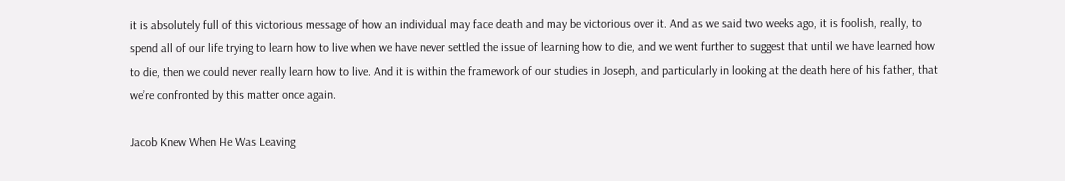it is absolutely full of this victorious message of how an individual may face death and may be victorious over it. And as we said two weeks ago, it is foolish, really, to spend all of our life trying to learn how to live when we have never settled the issue of learning how to die, and we went further to suggest that until we have learned how to die, then we could never really learn how to live. And it is within the framework of our studies in Joseph, and particularly in looking at the death here of his father, that we’re confronted by this matter once again.

Jacob Knew When He Was Leaving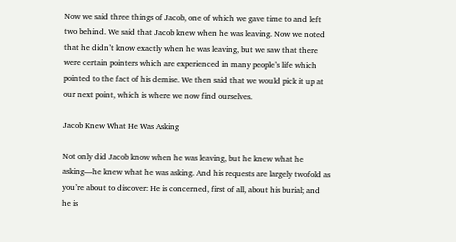Now we said three things of Jacob, one of which we gave time to and left two behind. We said that Jacob knew when he was leaving. Now we noted that he didn’t know exactly when he was leaving, but we saw that there were certain pointers which are experienced in many people’s life which pointed to the fact of his demise. We then said that we would pick it up at our next point, which is where we now find ourselves.

Jacob Knew What He Was Asking

Not only did Jacob know when he was leaving, but he knew what he asking—he knew what he was asking. And his requests are largely twofold as you’re about to discover: He is concerned, first of all, about his burial; and he is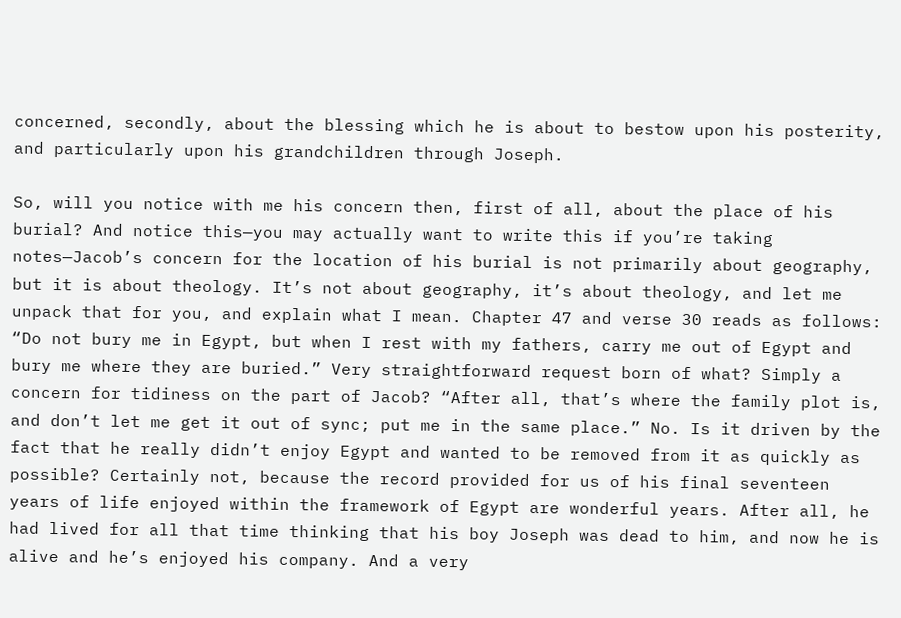concerned, secondly, about the blessing which he is about to bestow upon his posterity, and particularly upon his grandchildren through Joseph.

So, will you notice with me his concern then, first of all, about the place of his burial? And notice this—you may actually want to write this if you’re taking notes—Jacob’s concern for the location of his burial is not primarily about geography, but it is about theology. It’s not about geography, it’s about theology, and let me unpack that for you, and explain what I mean. Chapter 47 and verse 30 reads as follows: “Do not bury me in Egypt, but when I rest with my fathers, carry me out of Egypt and bury me where they are buried.” Very straightforward request born of what? Simply a concern for tidiness on the part of Jacob? “After all, that’s where the family plot is, and don’t let me get it out of sync; put me in the same place.” No. Is it driven by the fact that he really didn’t enjoy Egypt and wanted to be removed from it as quickly as possible? Certainly not, because the record provided for us of his final seventeen years of life enjoyed within the framework of Egypt are wonderful years. After all, he had lived for all that time thinking that his boy Joseph was dead to him, and now he is alive and he’s enjoyed his company. And a very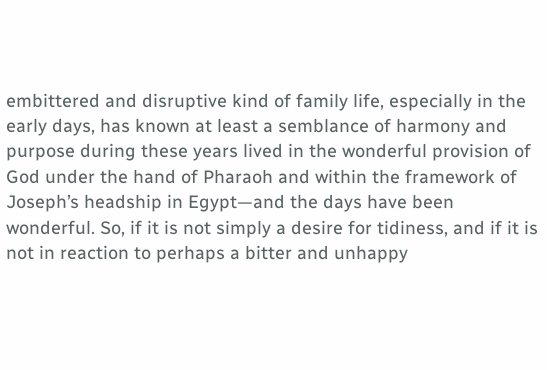embittered and disruptive kind of family life, especially in the early days, has known at least a semblance of harmony and purpose during these years lived in the wonderful provision of God under the hand of Pharaoh and within the framework of Joseph’s headship in Egypt—and the days have been wonderful. So, if it is not simply a desire for tidiness, and if it is not in reaction to perhaps a bitter and unhappy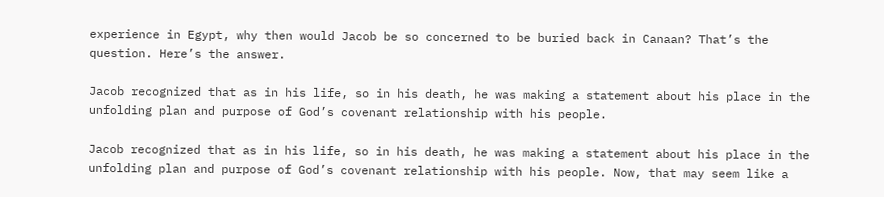experience in Egypt, why then would Jacob be so concerned to be buried back in Canaan? That’s the question. Here’s the answer.

Jacob recognized that as in his life, so in his death, he was making a statement about his place in the unfolding plan and purpose of God’s covenant relationship with his people.

Jacob recognized that as in his life, so in his death, he was making a statement about his place in the unfolding plan and purpose of God’s covenant relationship with his people. Now, that may seem like a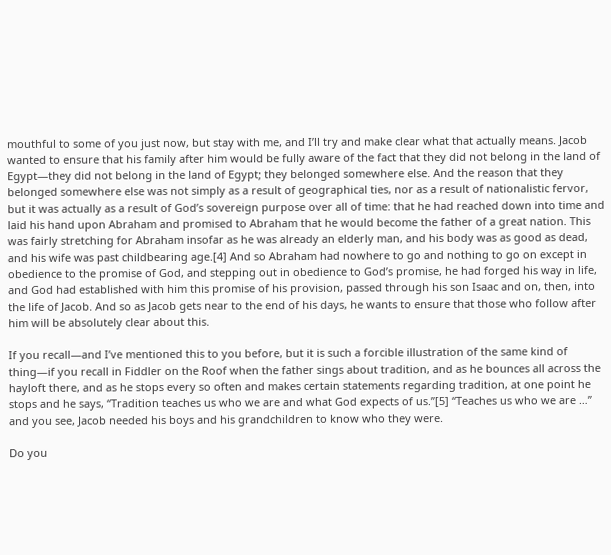mouthful to some of you just now, but stay with me, and I’ll try and make clear what that actually means. Jacob wanted to ensure that his family after him would be fully aware of the fact that they did not belong in the land of Egypt—they did not belong in the land of Egypt; they belonged somewhere else. And the reason that they belonged somewhere else was not simply as a result of geographical ties, nor as a result of nationalistic fervor, but it was actually as a result of God’s sovereign purpose over all of time: that he had reached down into time and laid his hand upon Abraham and promised to Abraham that he would become the father of a great nation. This was fairly stretching for Abraham insofar as he was already an elderly man, and his body was as good as dead, and his wife was past childbearing age.[4] And so Abraham had nowhere to go and nothing to go on except in obedience to the promise of God, and stepping out in obedience to God’s promise, he had forged his way in life, and God had established with him this promise of his provision, passed through his son Isaac and on, then, into the life of Jacob. And so as Jacob gets near to the end of his days, he wants to ensure that those who follow after him will be absolutely clear about this.

If you recall—and I’ve mentioned this to you before, but it is such a forcible illustration of the same kind of thing—if you recall in Fiddler on the Roof when the father sings about tradition, and as he bounces all across the hayloft there, and as he stops every so often and makes certain statements regarding tradition, at one point he stops and he says, “Tradition teaches us who we are and what God expects of us.”[5] “Teaches us who we are …” and you see, Jacob needed his boys and his grandchildren to know who they were.

Do you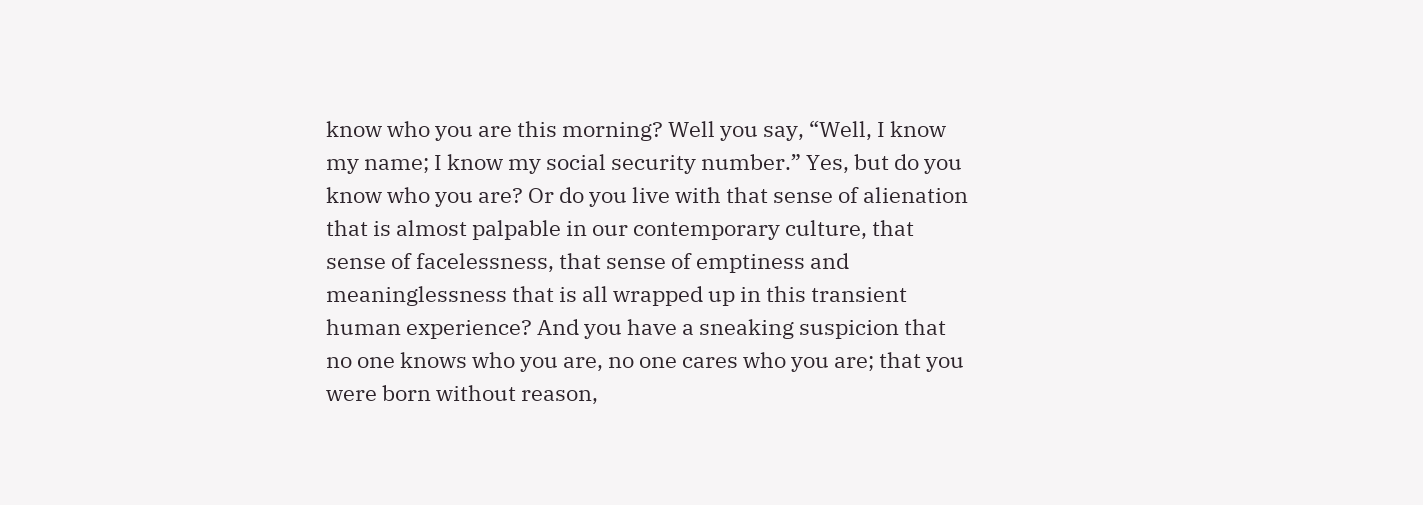know who you are this morning? Well you say, “Well, I know my name; I know my social security number.” Yes, but do you know who you are? Or do you live with that sense of alienation that is almost palpable in our contemporary culture, that sense of facelessness, that sense of emptiness and meaninglessness that is all wrapped up in this transient human experience? And you have a sneaking suspicion that no one knows who you are, no one cares who you are; that you were born without reason,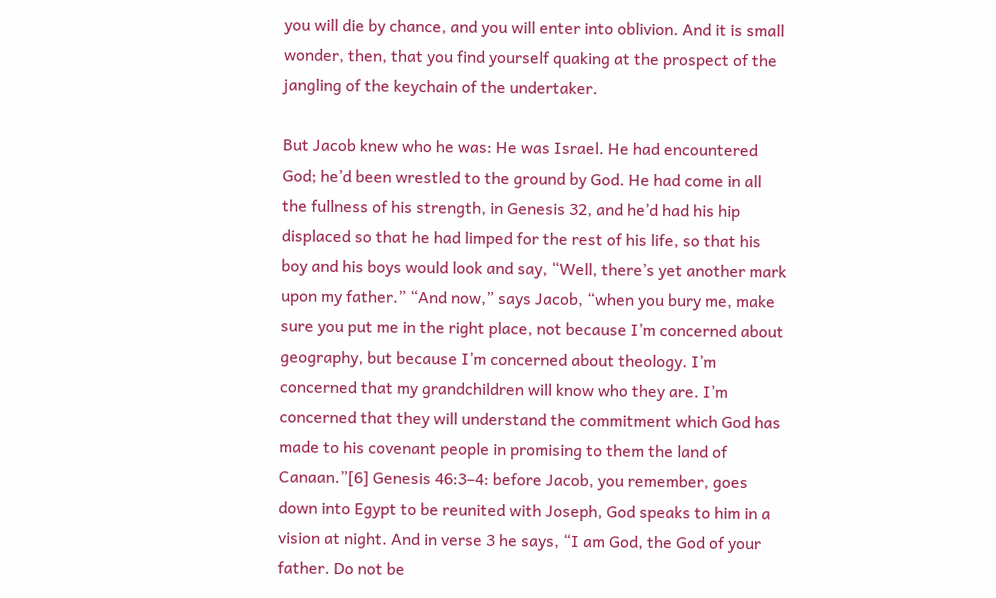you will die by chance, and you will enter into oblivion. And it is small wonder, then, that you find yourself quaking at the prospect of the jangling of the keychain of the undertaker.

But Jacob knew who he was: He was Israel. He had encountered God; he’d been wrestled to the ground by God. He had come in all the fullness of his strength, in Genesis 32, and he’d had his hip displaced so that he had limped for the rest of his life, so that his boy and his boys would look and say, “Well, there’s yet another mark upon my father.” “And now,” says Jacob, “when you bury me, make sure you put me in the right place, not because I’m concerned about geography, but because I’m concerned about theology. I’m concerned that my grandchildren will know who they are. I’m concerned that they will understand the commitment which God has made to his covenant people in promising to them the land of Canaan.”[6] Genesis 46:3–4: before Jacob, you remember, goes down into Egypt to be reunited with Joseph, God speaks to him in a vision at night. And in verse 3 he says, “I am God, the God of your father. Do not be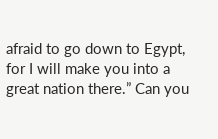afraid to go down to Egypt, for I will make you into a great nation there.” Can you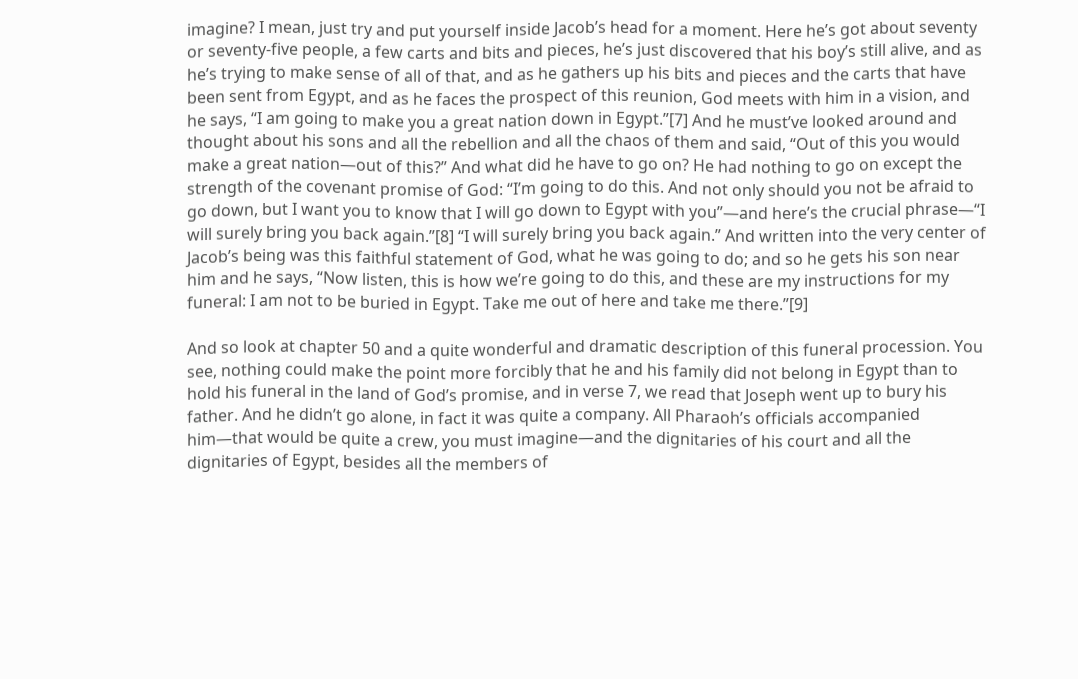imagine? I mean, just try and put yourself inside Jacob’s head for a moment. Here he’s got about seventy or seventy-five people, a few carts and bits and pieces, he’s just discovered that his boy’s still alive, and as he’s trying to make sense of all of that, and as he gathers up his bits and pieces and the carts that have been sent from Egypt, and as he faces the prospect of this reunion, God meets with him in a vision, and he says, “I am going to make you a great nation down in Egypt.”[7] And he must’ve looked around and thought about his sons and all the rebellion and all the chaos of them and said, “Out of this you would make a great nation—out of this?” And what did he have to go on? He had nothing to go on except the strength of the covenant promise of God: “I’m going to do this. And not only should you not be afraid to go down, but I want you to know that I will go down to Egypt with you”—and here’s the crucial phrase—“I will surely bring you back again.”[8] “I will surely bring you back again.” And written into the very center of Jacob’s being was this faithful statement of God, what he was going to do; and so he gets his son near him and he says, “Now listen, this is how we’re going to do this, and these are my instructions for my funeral: I am not to be buried in Egypt. Take me out of here and take me there.”[9]

And so look at chapter 50 and a quite wonderful and dramatic description of this funeral procession. You see, nothing could make the point more forcibly that he and his family did not belong in Egypt than to hold his funeral in the land of God’s promise, and in verse 7, we read that Joseph went up to bury his father. And he didn’t go alone, in fact it was quite a company. All Pharaoh’s officials accompanied him—that would be quite a crew, you must imagine—and the dignitaries of his court and all the dignitaries of Egypt, besides all the members of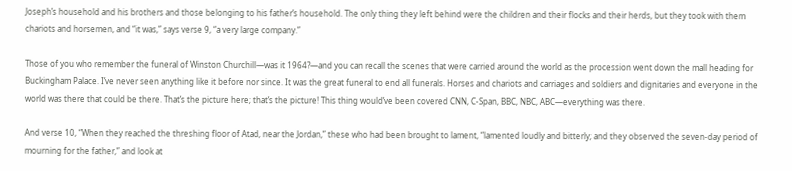Joseph’s household and his brothers and those belonging to his father’s household. The only thing they left behind were the children and their flocks and their herds, but they took with them chariots and horsemen, and “it was,” says verse 9, “a very large company.”

Those of you who remember the funeral of Winston Churchill—was it 1964?—and you can recall the scenes that were carried around the world as the procession went down the mall heading for Buckingham Palace. I’ve never seen anything like it before nor since. It was the great funeral to end all funerals. Horses and chariots and carriages and soldiers and dignitaries and everyone in the world was there that could be there. That’s the picture here; that’s the picture! This thing would’ve been covered CNN, C-Span, BBC, NBC, ABC—everything was there.

And verse 10, “When they reached the threshing floor of Atad, near the Jordan,” these who had been brought to lament, “lamented loudly and bitterly; and they observed the seven-day period of mourning for the father,” and look at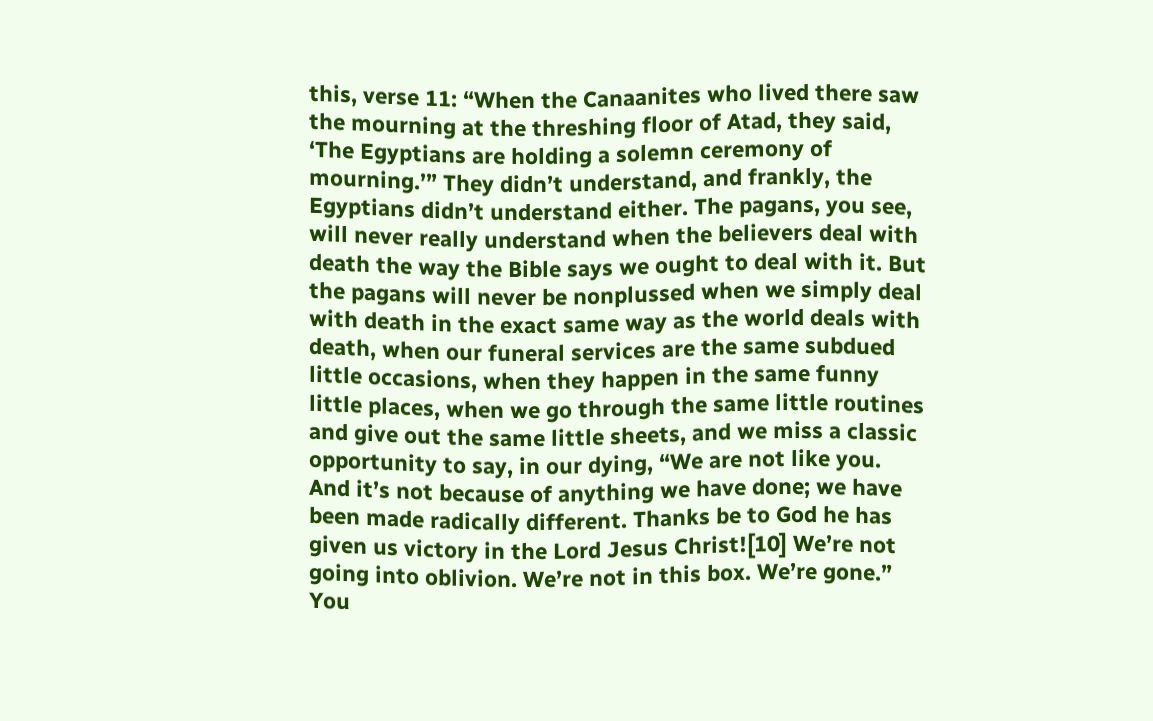this, verse 11: “When the Canaanites who lived there saw the mourning at the threshing floor of Atad, they said, ‘The Egyptians are holding a solemn ceremony of mourning.’” They didn’t understand, and frankly, the Egyptians didn’t understand either. The pagans, you see, will never really understand when the believers deal with death the way the Bible says we ought to deal with it. But the pagans will never be nonplussed when we simply deal with death in the exact same way as the world deals with death, when our funeral services are the same subdued little occasions, when they happen in the same funny little places, when we go through the same little routines and give out the same little sheets, and we miss a classic opportunity to say, in our dying, “We are not like you. And it’s not because of anything we have done; we have been made radically different. Thanks be to God he has given us victory in the Lord Jesus Christ![10] We’re not going into oblivion. We’re not in this box. We’re gone.” You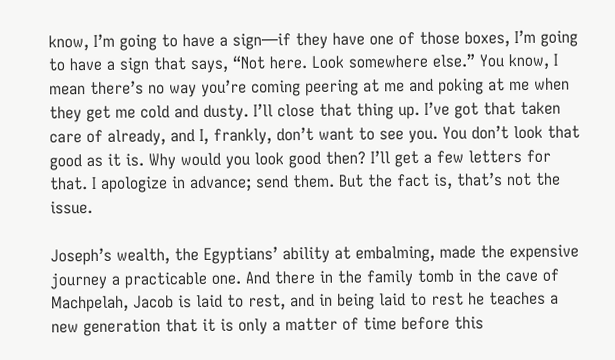know, I’m going to have a sign—if they have one of those boxes, I’m going to have a sign that says, “Not here. Look somewhere else.” You know, I mean there’s no way you’re coming peering at me and poking at me when they get me cold and dusty. I’ll close that thing up. I’ve got that taken care of already, and I, frankly, don’t want to see you. You don’t look that good as it is. Why would you look good then? I’ll get a few letters for that. I apologize in advance; send them. But the fact is, that’s not the issue.

Joseph’s wealth, the Egyptians’ ability at embalming, made the expensive journey a practicable one. And there in the family tomb in the cave of Machpelah, Jacob is laid to rest, and in being laid to rest he teaches a new generation that it is only a matter of time before this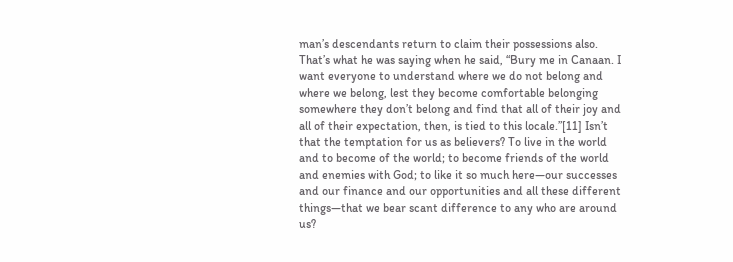man’s descendants return to claim their possessions also. That’s what he was saying when he said, “Bury me in Canaan. I want everyone to understand where we do not belong and where we belong, lest they become comfortable belonging somewhere they don’t belong and find that all of their joy and all of their expectation, then, is tied to this locale.”[11] Isn’t that the temptation for us as believers? To live in the world and to become of the world; to become friends of the world and enemies with God; to like it so much here—our successes and our finance and our opportunities and all these different things—that we bear scant difference to any who are around us?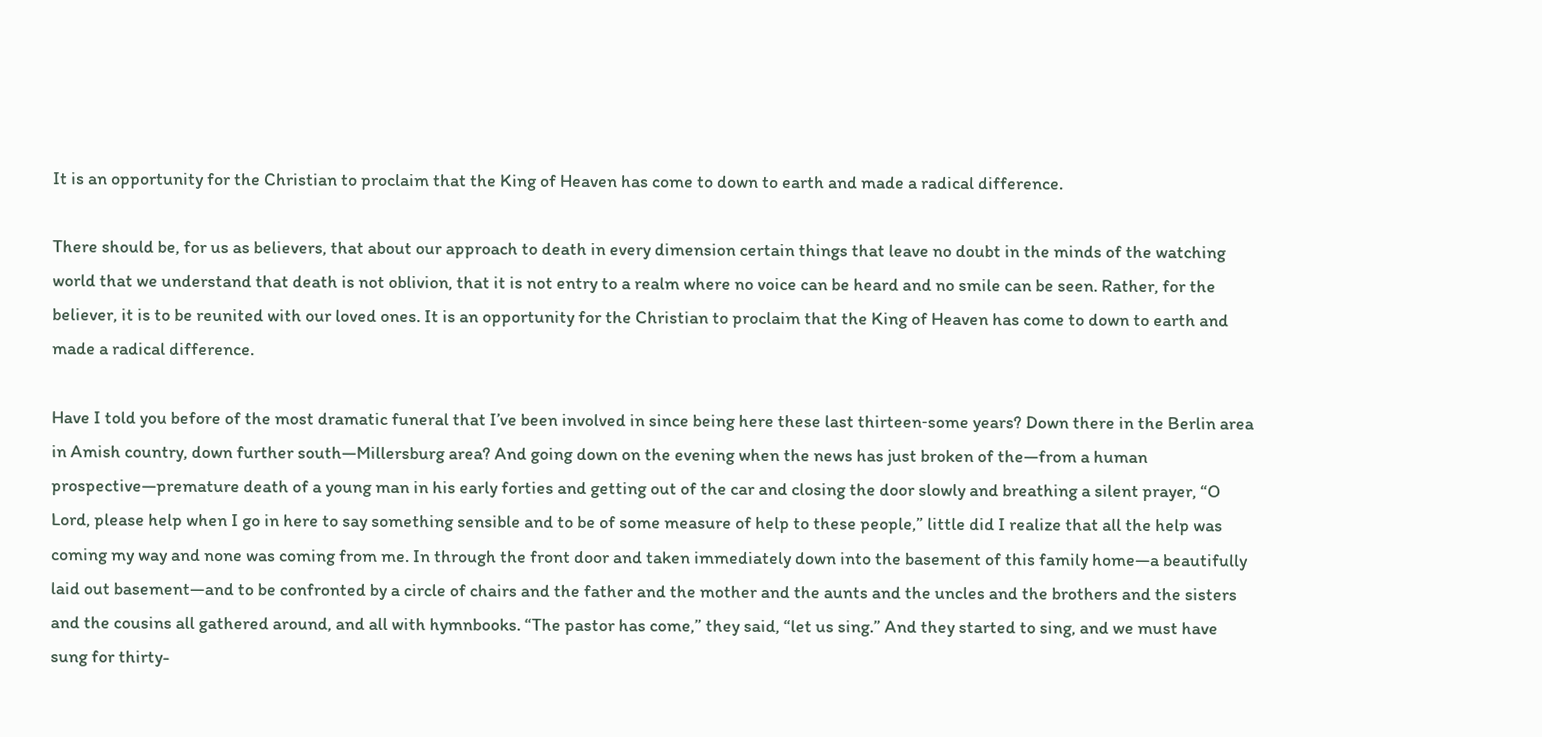It is an opportunity for the Christian to proclaim that the King of Heaven has come to down to earth and made a radical difference.

There should be, for us as believers, that about our approach to death in every dimension certain things that leave no doubt in the minds of the watching world that we understand that death is not oblivion, that it is not entry to a realm where no voice can be heard and no smile can be seen. Rather, for the believer, it is to be reunited with our loved ones. It is an opportunity for the Christian to proclaim that the King of Heaven has come to down to earth and made a radical difference.

Have I told you before of the most dramatic funeral that I’ve been involved in since being here these last thirteen‑some years? Down there in the Berlin area in Amish country, down further south—Millersburg area? And going down on the evening when the news has just broken of the—from a human prospective—premature death of a young man in his early forties and getting out of the car and closing the door slowly and breathing a silent prayer, “O Lord, please help when I go in here to say something sensible and to be of some measure of help to these people,” little did I realize that all the help was coming my way and none was coming from me. In through the front door and taken immediately down into the basement of this family home—a beautifully laid out basement—and to be confronted by a circle of chairs and the father and the mother and the aunts and the uncles and the brothers and the sisters and the cousins all gathered around, and all with hymnbooks. “The pastor has come,” they said, “let us sing.” And they started to sing, and we must have sung for thirty-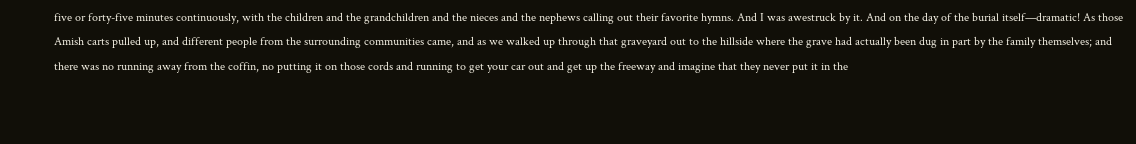five or forty-five minutes continuously, with the children and the grandchildren and the nieces and the nephews calling out their favorite hymns. And I was awestruck by it. And on the day of the burial itself—dramatic! As those Amish carts pulled up, and different people from the surrounding communities came, and as we walked up through that graveyard out to the hillside where the grave had actually been dug in part by the family themselves; and there was no running away from the coffin, no putting it on those cords and running to get your car out and get up the freeway and imagine that they never put it in the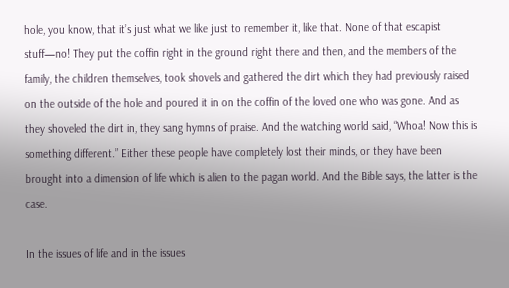hole, you know, that it’s just what we like just to remember it, like that. None of that escapist stuff—no! They put the coffin right in the ground right there and then, and the members of the family, the children themselves, took shovels and gathered the dirt which they had previously raised on the outside of the hole and poured it in on the coffin of the loved one who was gone. And as they shoveled the dirt in, they sang hymns of praise. And the watching world said, “Whoa! Now this is something different.” Either these people have completely lost their minds, or they have been brought into a dimension of life which is alien to the pagan world. And the Bible says, the latter is the case.

In the issues of life and in the issues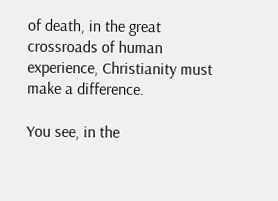of death, in the great crossroads of human experience, Christianity must make a difference.

You see, in the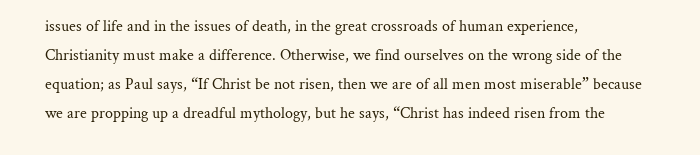issues of life and in the issues of death, in the great crossroads of human experience, Christianity must make a difference. Otherwise, we find ourselves on the wrong side of the equation; as Paul says, “If Christ be not risen, then we are of all men most miserable” because we are propping up a dreadful mythology, but he says, “Christ has indeed risen from the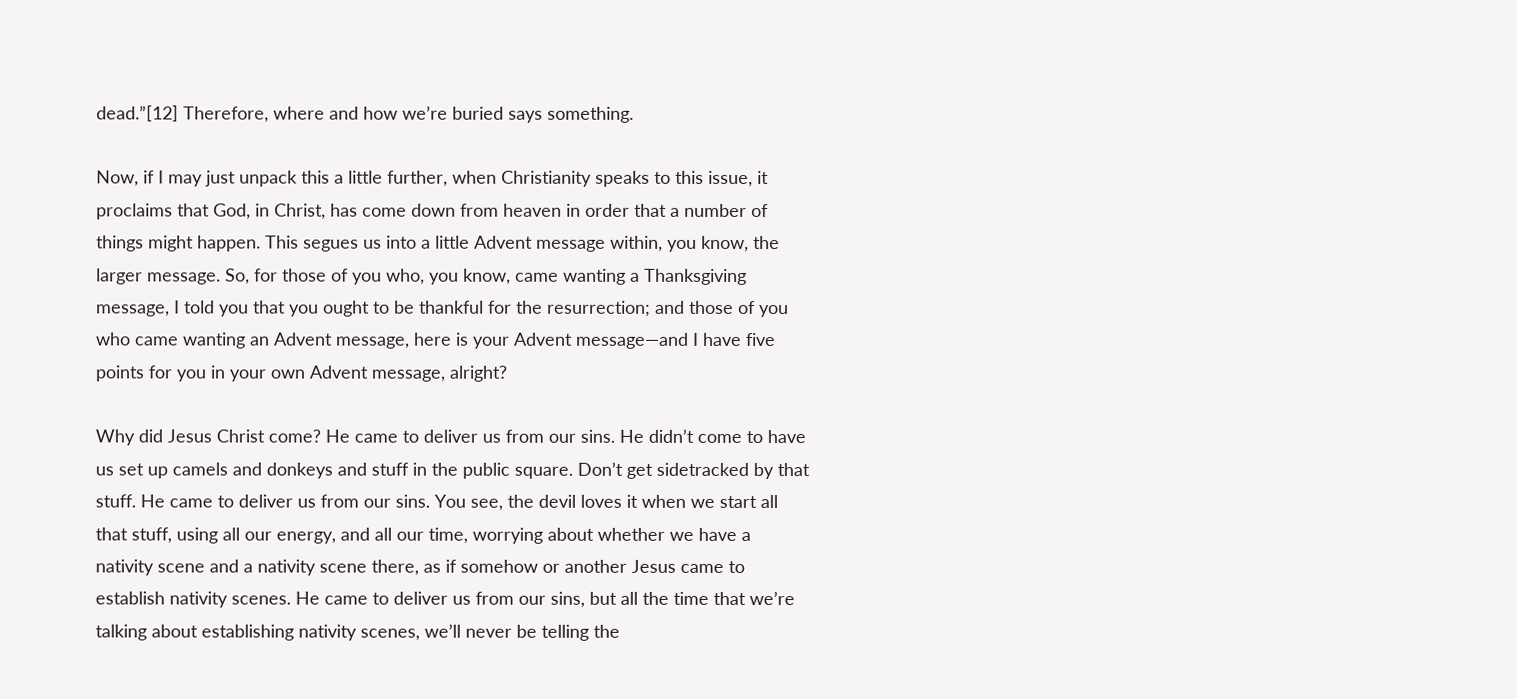dead.”[12] Therefore, where and how we’re buried says something.

Now, if I may just unpack this a little further, when Christianity speaks to this issue, it proclaims that God, in Christ, has come down from heaven in order that a number of things might happen. This segues us into a little Advent message within, you know, the larger message. So, for those of you who, you know, came wanting a Thanksgiving message, I told you that you ought to be thankful for the resurrection; and those of you who came wanting an Advent message, here is your Advent message—and I have five points for you in your own Advent message, alright?

Why did Jesus Christ come? He came to deliver us from our sins. He didn’t come to have us set up camels and donkeys and stuff in the public square. Don’t get sidetracked by that stuff. He came to deliver us from our sins. You see, the devil loves it when we start all that stuff, using all our energy, and all our time, worrying about whether we have a nativity scene and a nativity scene there, as if somehow or another Jesus came to establish nativity scenes. He came to deliver us from our sins, but all the time that we’re talking about establishing nativity scenes, we’ll never be telling the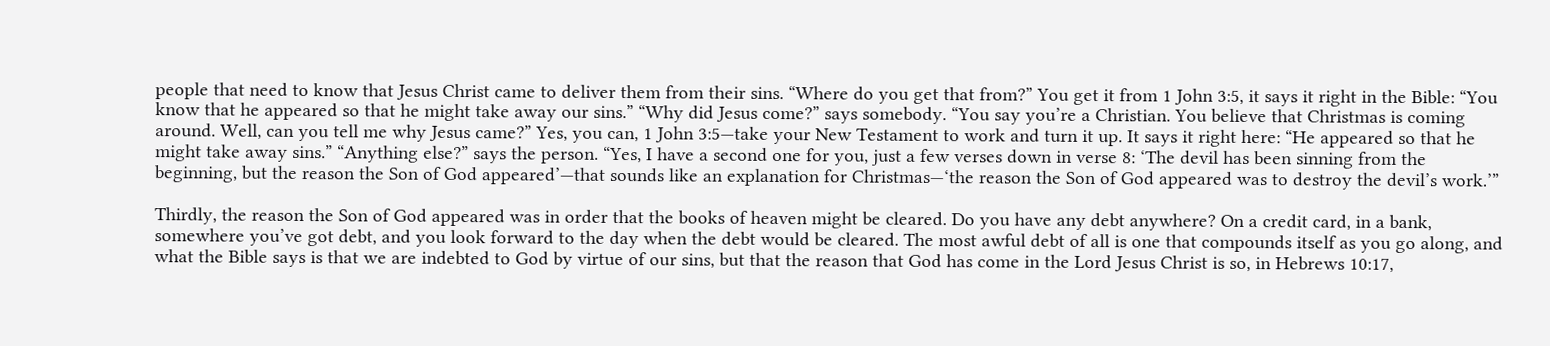people that need to know that Jesus Christ came to deliver them from their sins. “Where do you get that from?” You get it from 1 John 3:5, it says it right in the Bible: “You know that he appeared so that he might take away our sins.” “Why did Jesus come?” says somebody. “You say you’re a Christian. You believe that Christmas is coming around. Well, can you tell me why Jesus came?” Yes, you can, 1 John 3:5—take your New Testament to work and turn it up. It says it right here: “He appeared so that he might take away sins.” “Anything else?” says the person. “Yes, I have a second one for you, just a few verses down in verse 8: ‘The devil has been sinning from the beginning, but the reason the Son of God appeared’—that sounds like an explanation for Christmas—‘the reason the Son of God appeared was to destroy the devil’s work.’”

Thirdly, the reason the Son of God appeared was in order that the books of heaven might be cleared. Do you have any debt anywhere? On a credit card, in a bank, somewhere you’ve got debt, and you look forward to the day when the debt would be cleared. The most awful debt of all is one that compounds itself as you go along, and what the Bible says is that we are indebted to God by virtue of our sins, but that the reason that God has come in the Lord Jesus Christ is so, in Hebrews 10:17,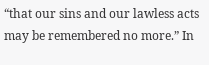“that our sins and our lawless acts may be remembered no more.” In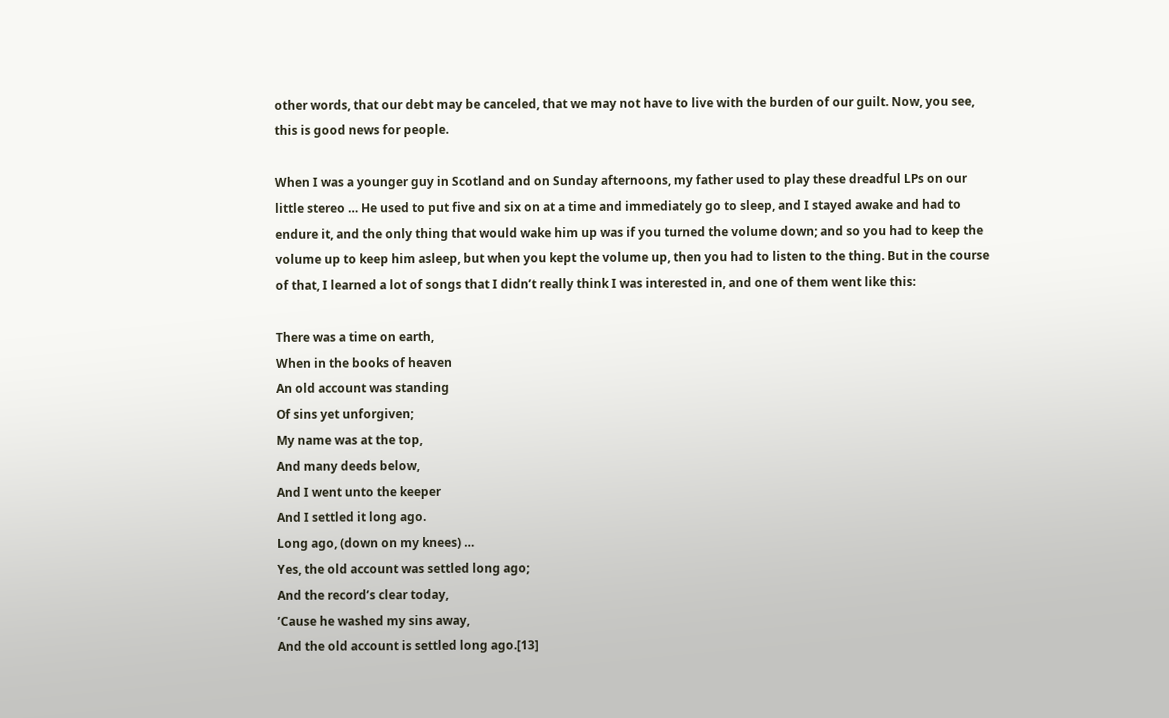other words, that our debt may be canceled, that we may not have to live with the burden of our guilt. Now, you see, this is good news for people.

When I was a younger guy in Scotland and on Sunday afternoons, my father used to play these dreadful LPs on our little stereo … He used to put five and six on at a time and immediately go to sleep, and I stayed awake and had to endure it, and the only thing that would wake him up was if you turned the volume down; and so you had to keep the volume up to keep him asleep, but when you kept the volume up, then you had to listen to the thing. But in the course of that, I learned a lot of songs that I didn’t really think I was interested in, and one of them went like this:

There was a time on earth,
When in the books of heaven
An old account was standing
Of sins yet unforgiven;
My name was at the top,
And many deeds below,
And I went unto the keeper
And I settled it long ago.
Long ago, (down on my knees) …
Yes, the old account was settled long ago;
And the record’s clear today,
’Cause he washed my sins away,
And the old account is settled long ago.[13]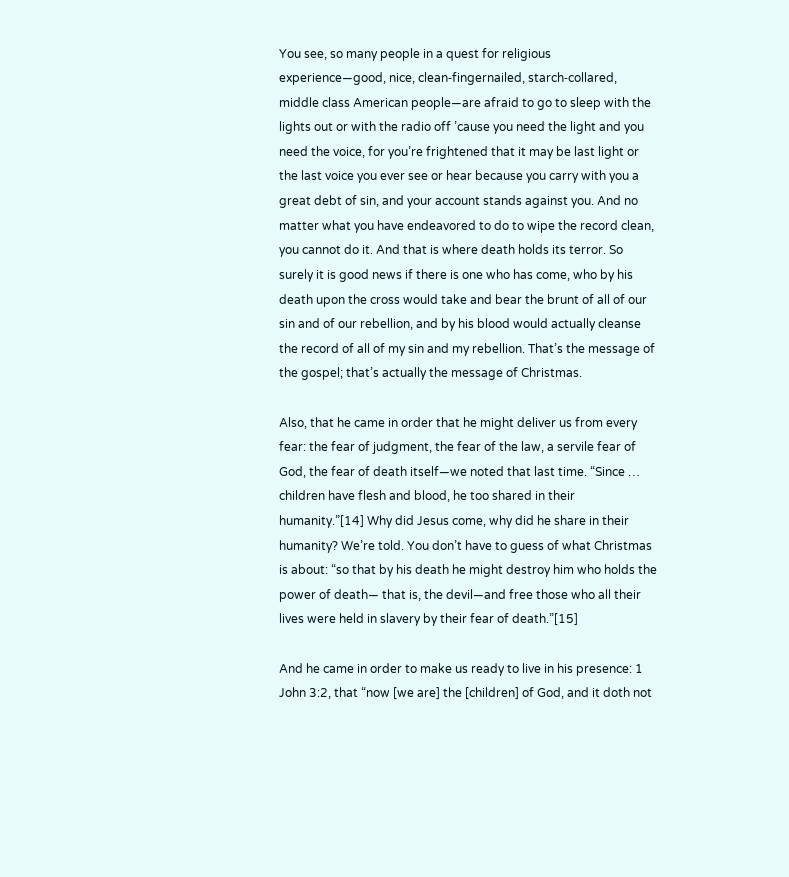You see, so many people in a quest for religious experience—good, nice, clean‑fingernailed, starch‑collared, middle class American people—are afraid to go to sleep with the lights out or with the radio off ’cause you need the light and you need the voice, for you’re frightened that it may be last light or the last voice you ever see or hear because you carry with you a great debt of sin, and your account stands against you. And no matter what you have endeavored to do to wipe the record clean, you cannot do it. And that is where death holds its terror. So surely it is good news if there is one who has come, who by his death upon the cross would take and bear the brunt of all of our sin and of our rebellion, and by his blood would actually cleanse the record of all of my sin and my rebellion. That’s the message of the gospel; that’s actually the message of Christmas.

Also, that he came in order that he might deliver us from every fear: the fear of judgment, the fear of the law, a servile fear of God, the fear of death itself—we noted that last time. “Since … children have flesh and blood, he too shared in their humanity.”[14] Why did Jesus come, why did he share in their humanity? We’re told. You don’t have to guess of what Christmas is about: “so that by his death he might destroy him who holds the power of death— that is, the devil—and free those who all their lives were held in slavery by their fear of death.”[15]

And he came in order to make us ready to live in his presence: 1 John 3:2, that “now [we are] the [children] of God, and it doth not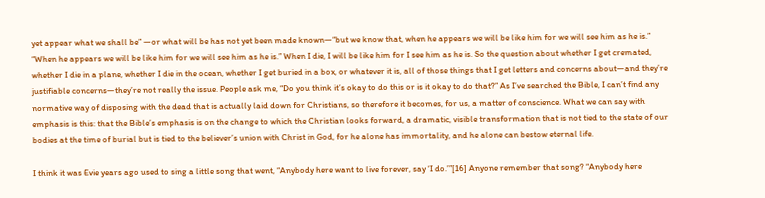yet appear what we shall be” —or what will be has not yet been made known—“but we know that, when he appears we will be like him for we will see him as he is.” “When he appears we will be like him for we will see him as he is.” When I die, I will be like him for I see him as he is. So the question about whether I get cremated, whether I die in a plane, whether I die in the ocean, whether I get buried in a box, or whatever it is, all of those things that I get letters and concerns about—and they’re justifiable concerns—they’re not really the issue. People ask me, “Do you think it’s okay to do this or is it okay to do that?” As I’ve searched the Bible, I can’t find any normative way of disposing with the dead that is actually laid down for Christians, so therefore it becomes, for us, a matter of conscience. What we can say with emphasis is this: that the Bible’s emphasis is on the change to which the Christian looks forward, a dramatic, visible transformation that is not tied to the state of our bodies at the time of burial but is tied to the believer’s union with Christ in God, for he alone has immortality, and he alone can bestow eternal life.

I think it was Evie years ago used to sing a little song that went, “Anybody here want to live forever, say ‘I do.’”[16] Anyone remember that song? “Anybody here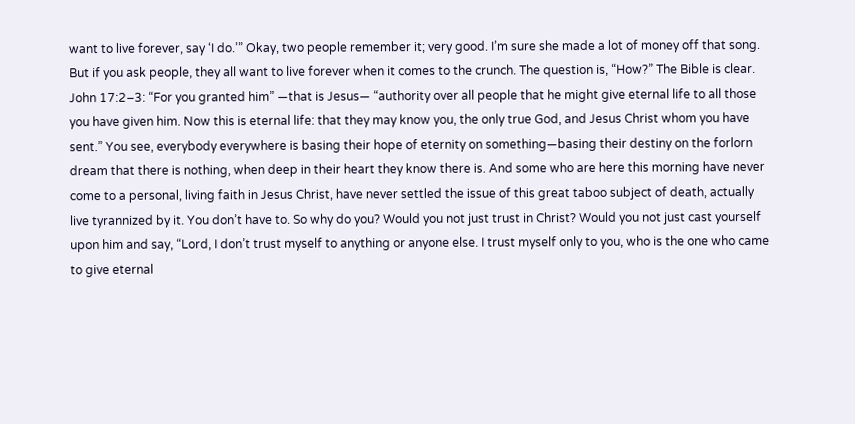want to live forever, say ‘I do.’” Okay, two people remember it; very good. I’m sure she made a lot of money off that song. But if you ask people, they all want to live forever when it comes to the crunch. The question is, “How?” The Bible is clear. John 17:2–3: “For you granted him” —that is Jesus— “authority over all people that he might give eternal life to all those you have given him. Now this is eternal life: that they may know you, the only true God, and Jesus Christ whom you have sent.” You see, everybody everywhere is basing their hope of eternity on something—basing their destiny on the forlorn dream that there is nothing, when deep in their heart they know there is. And some who are here this morning have never come to a personal, living faith in Jesus Christ, have never settled the issue of this great taboo subject of death, actually live tyrannized by it. You don’t have to. So why do you? Would you not just trust in Christ? Would you not just cast yourself upon him and say, “Lord, I don’t trust myself to anything or anyone else. I trust myself only to you, who is the one who came to give eternal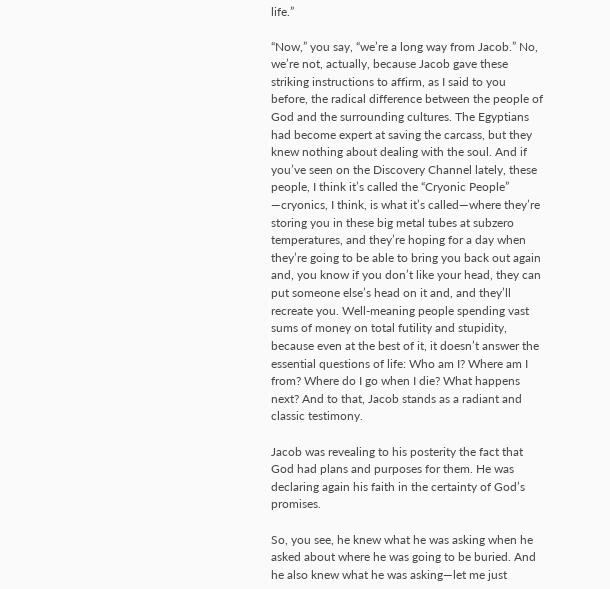life.”

“Now,” you say, “we’re a long way from Jacob.” No, we’re not, actually, because Jacob gave these striking instructions to affirm, as I said to you before, the radical difference between the people of God and the surrounding cultures. The Egyptians had become expert at saving the carcass, but they knew nothing about dealing with the soul. And if you’ve seen on the Discovery Channel lately, these people, I think it’s called the “Cryonic People” —cryonics, I think, is what it’s called—where they’re storing you in these big metal tubes at subzero temperatures, and they’re hoping for a day when they’re going to be able to bring you back out again and, you know if you don’t like your head, they can put someone else’s head on it and, and they’ll recreate you. Well-meaning people spending vast sums of money on total futility and stupidity, because even at the best of it, it doesn’t answer the essential questions of life: Who am I? Where am I from? Where do I go when I die? What happens next? And to that, Jacob stands as a radiant and classic testimony.

Jacob was revealing to his posterity the fact that God had plans and purposes for them. He was declaring again his faith in the certainty of God’s promises.

So, you see, he knew what he was asking when he asked about where he was going to be buried. And he also knew what he was asking—let me just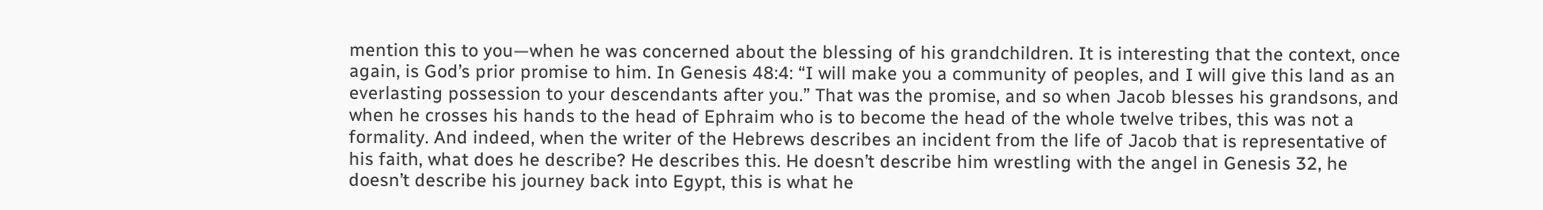mention this to you—when he was concerned about the blessing of his grandchildren. It is interesting that the context, once again, is God’s prior promise to him. In Genesis 48:4: “I will make you a community of peoples, and I will give this land as an everlasting possession to your descendants after you.” That was the promise, and so when Jacob blesses his grandsons, and when he crosses his hands to the head of Ephraim who is to become the head of the whole twelve tribes, this was not a formality. And indeed, when the writer of the Hebrews describes an incident from the life of Jacob that is representative of his faith, what does he describe? He describes this. He doesn’t describe him wrestling with the angel in Genesis 32, he doesn’t describe his journey back into Egypt, this is what he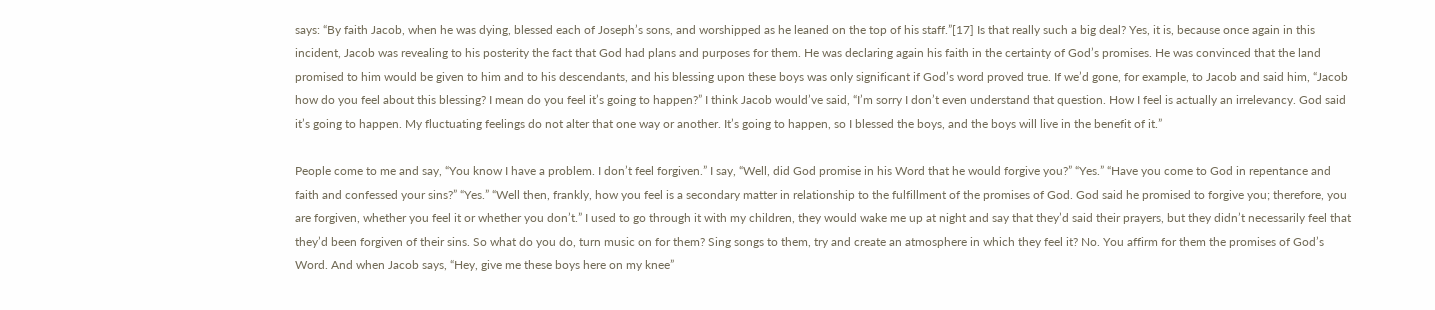says: “By faith Jacob, when he was dying, blessed each of Joseph’s sons, and worshipped as he leaned on the top of his staff.”[17] Is that really such a big deal? Yes, it is, because once again in this incident, Jacob was revealing to his posterity the fact that God had plans and purposes for them. He was declaring again his faith in the certainty of God’s promises. He was convinced that the land promised to him would be given to him and to his descendants, and his blessing upon these boys was only significant if God’s word proved true. If we’d gone, for example, to Jacob and said him, “Jacob how do you feel about this blessing? I mean do you feel it’s going to happen?” I think Jacob would’ve said, “I’m sorry I don’t even understand that question. How I feel is actually an irrelevancy. God said it’s going to happen. My fluctuating feelings do not alter that one way or another. It’s going to happen, so I blessed the boys, and the boys will live in the benefit of it.”

People come to me and say, “You know I have a problem. I don’t feel forgiven.” I say, “Well, did God promise in his Word that he would forgive you?” “Yes.” “Have you come to God in repentance and faith and confessed your sins?” “Yes.” “Well then, frankly, how you feel is a secondary matter in relationship to the fulfillment of the promises of God. God said he promised to forgive you; therefore, you are forgiven, whether you feel it or whether you don’t.” I used to go through it with my children, they would wake me up at night and say that they’d said their prayers, but they didn’t necessarily feel that they’d been forgiven of their sins. So what do you do, turn music on for them? Sing songs to them, try and create an atmosphere in which they feel it? No. You affirm for them the promises of God’s Word. And when Jacob says, “Hey, give me these boys here on my knee”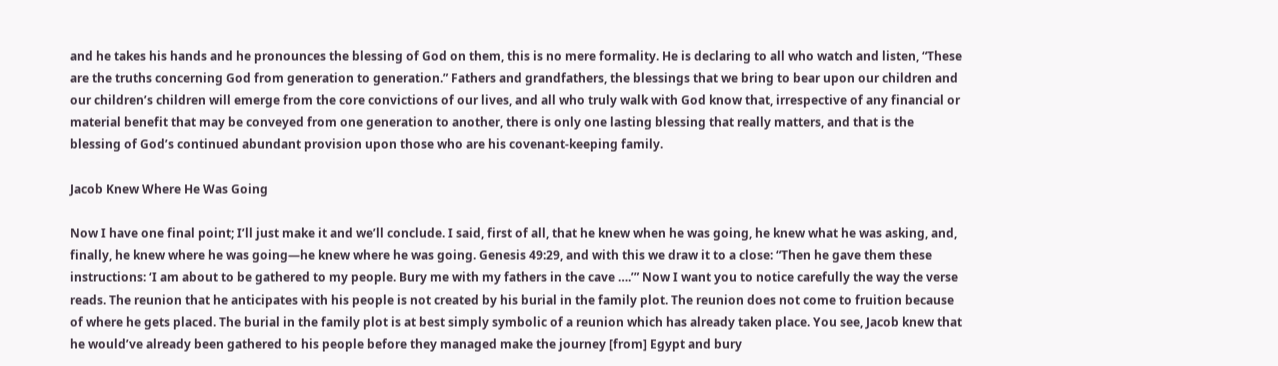and he takes his hands and he pronounces the blessing of God on them, this is no mere formality. He is declaring to all who watch and listen, “These are the truths concerning God from generation to generation.” Fathers and grandfathers, the blessings that we bring to bear upon our children and our children’s children will emerge from the core convictions of our lives, and all who truly walk with God know that, irrespective of any financial or material benefit that may be conveyed from one generation to another, there is only one lasting blessing that really matters, and that is the blessing of God’s continued abundant provision upon those who are his covenant‑keeping family.

Jacob Knew Where He Was Going

Now I have one final point; I’ll just make it and we’ll conclude. I said, first of all, that he knew when he was going, he knew what he was asking, and, finally, he knew where he was going—he knew where he was going. Genesis 49:29, and with this we draw it to a close: “Then he gave them these instructions: ‘I am about to be gathered to my people. Bury me with my fathers in the cave ….’” Now I want you to notice carefully the way the verse reads. The reunion that he anticipates with his people is not created by his burial in the family plot. The reunion does not come to fruition because of where he gets placed. The burial in the family plot is at best simply symbolic of a reunion which has already taken place. You see, Jacob knew that he would’ve already been gathered to his people before they managed make the journey [from] Egypt and bury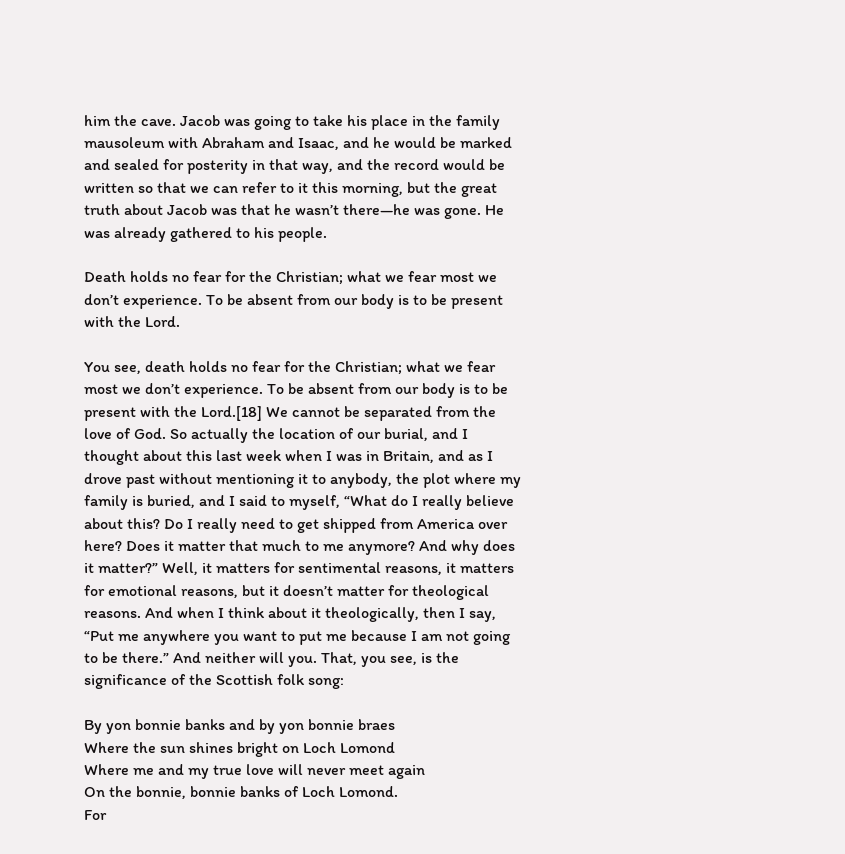him the cave. Jacob was going to take his place in the family mausoleum with Abraham and Isaac, and he would be marked and sealed for posterity in that way, and the record would be written so that we can refer to it this morning, but the great truth about Jacob was that he wasn’t there—he was gone. He was already gathered to his people.

Death holds no fear for the Christian; what we fear most we don’t experience. To be absent from our body is to be present with the Lord.

You see, death holds no fear for the Christian; what we fear most we don’t experience. To be absent from our body is to be present with the Lord.[18] We cannot be separated from the love of God. So actually the location of our burial, and I thought about this last week when I was in Britain, and as I drove past without mentioning it to anybody, the plot where my family is buried, and I said to myself, “What do I really believe about this? Do I really need to get shipped from America over here? Does it matter that much to me anymore? And why does it matter?” Well, it matters for sentimental reasons, it matters for emotional reasons, but it doesn’t matter for theological reasons. And when I think about it theologically, then I say, “Put me anywhere you want to put me because I am not going to be there.” And neither will you. That, you see, is the significance of the Scottish folk song:

By yon bonnie banks and by yon bonnie braes
Where the sun shines bright on Loch Lomond
Where me and my true love will never meet again
On the bonnie, bonnie banks of Loch Lomond.
For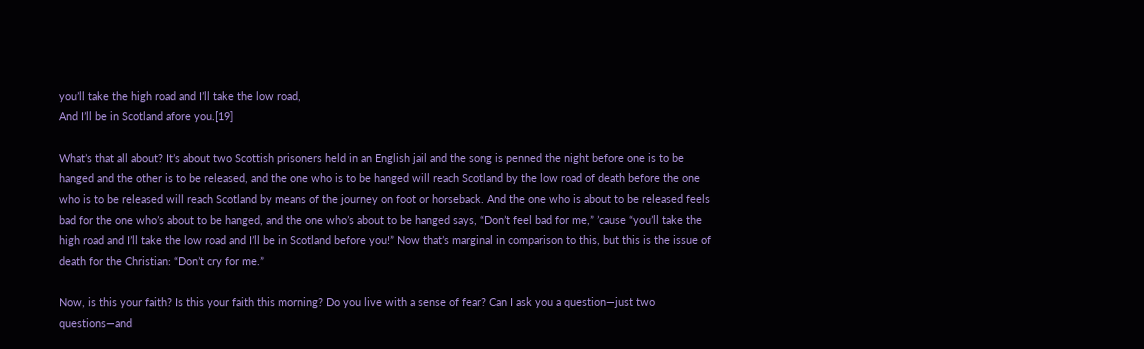you’ll take the high road and I’ll take the low road,
And I’ll be in Scotland afore you.[19]

What’s that all about? It’s about two Scottish prisoners held in an English jail and the song is penned the night before one is to be hanged and the other is to be released, and the one who is to be hanged will reach Scotland by the low road of death before the one who is to be released will reach Scotland by means of the journey on foot or horseback. And the one who is about to be released feels bad for the one who’s about to be hanged, and the one who’s about to be hanged says, “Don’t feel bad for me,” ’cause “you’ll take the high road and I’ll take the low road and I’ll be in Scotland before you!” Now that’s marginal in comparison to this, but this is the issue of death for the Christian: “Don’t cry for me.”

Now, is this your faith? Is this your faith this morning? Do you live with a sense of fear? Can I ask you a question—just two questions—and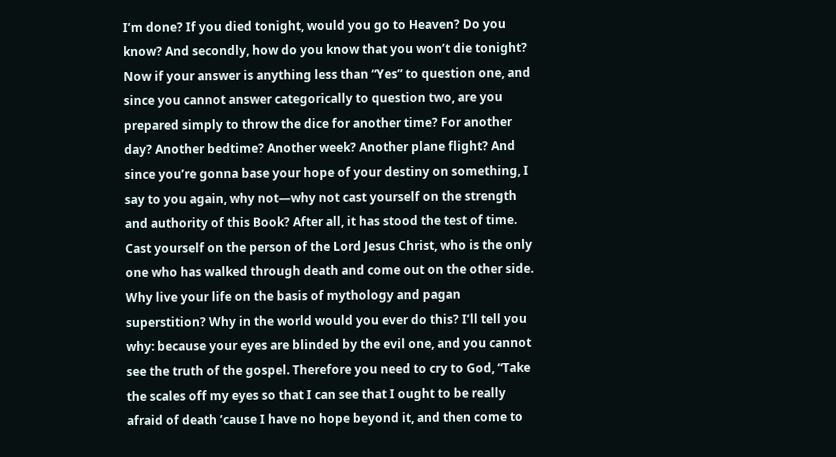I’m done? If you died tonight, would you go to Heaven? Do you know? And secondly, how do you know that you won’t die tonight? Now if your answer is anything less than “Yes” to question one, and since you cannot answer categorically to question two, are you prepared simply to throw the dice for another time? For another day? Another bedtime? Another week? Another plane flight? And since you’re gonna base your hope of your destiny on something, I say to you again, why not—why not cast yourself on the strength and authority of this Book? After all, it has stood the test of time. Cast yourself on the person of the Lord Jesus Christ, who is the only one who has walked through death and come out on the other side. Why live your life on the basis of mythology and pagan superstition? Why in the world would you ever do this? I’ll tell you why: because your eyes are blinded by the evil one, and you cannot see the truth of the gospel. Therefore you need to cry to God, “Take the scales off my eyes so that I can see that I ought to be really afraid of death ’cause I have no hope beyond it, and then come to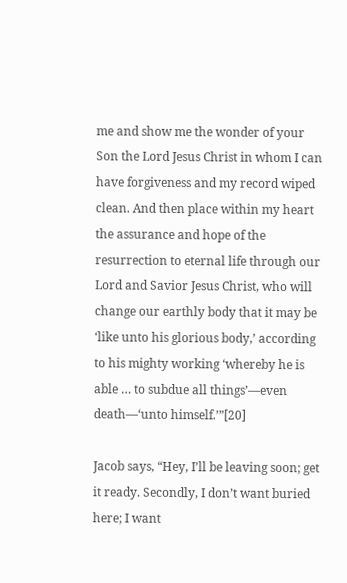me and show me the wonder of your Son the Lord Jesus Christ in whom I can have forgiveness and my record wiped clean. And then place within my heart the assurance and hope of the resurrection to eternal life through our Lord and Savior Jesus Christ, who will change our earthly body that it may be ‘like unto his glorious body,’ according to his mighty working ‘whereby he is able … to subdue all things’—even death—‘unto himself.’”[20]

Jacob says, “Hey, I’ll be leaving soon; get it ready. Secondly, I don’t want buried here; I want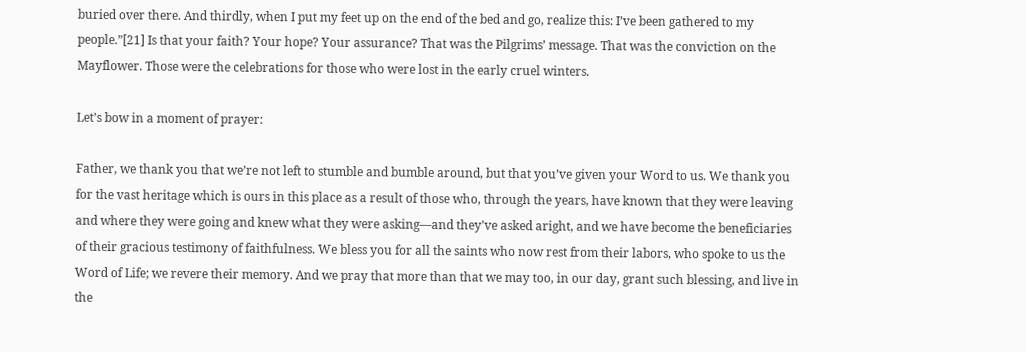buried over there. And thirdly, when I put my feet up on the end of the bed and go, realize this: I’ve been gathered to my people.”[21] Is that your faith? Your hope? Your assurance? That was the Pilgrims’ message. That was the conviction on the Mayflower. Those were the celebrations for those who were lost in the early cruel winters.

Let’s bow in a moment of prayer:

Father, we thank you that we’re not left to stumble and bumble around, but that you’ve given your Word to us. We thank you for the vast heritage which is ours in this place as a result of those who, through the years, have known that they were leaving and where they were going and knew what they were asking—and they’ve asked aright, and we have become the beneficiaries of their gracious testimony of faithfulness. We bless you for all the saints who now rest from their labors, who spoke to us the Word of Life; we revere their memory. And we pray that more than that we may too, in our day, grant such blessing, and live in the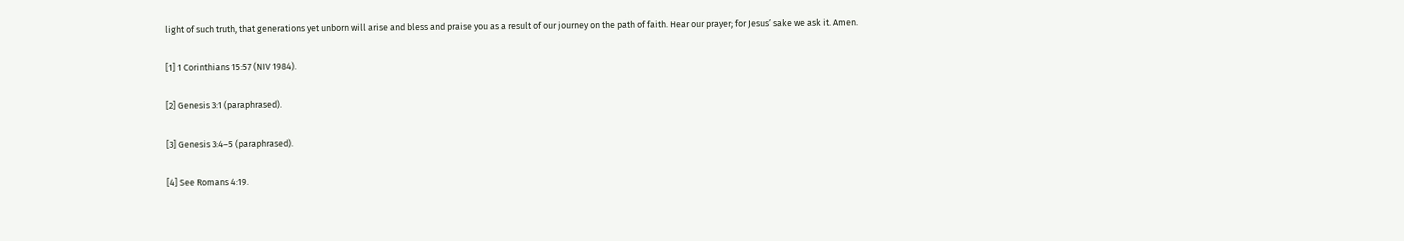light of such truth, that generations yet unborn will arise and bless and praise you as a result of our journey on the path of faith. Hear our prayer; for Jesus’ sake we ask it. Amen.

[1] 1 Corinthians 15:57 (NIV 1984).

[2] Genesis 3:1 (paraphrased).

[3] Genesis 3:4–5 (paraphrased).

[4] See Romans 4:19.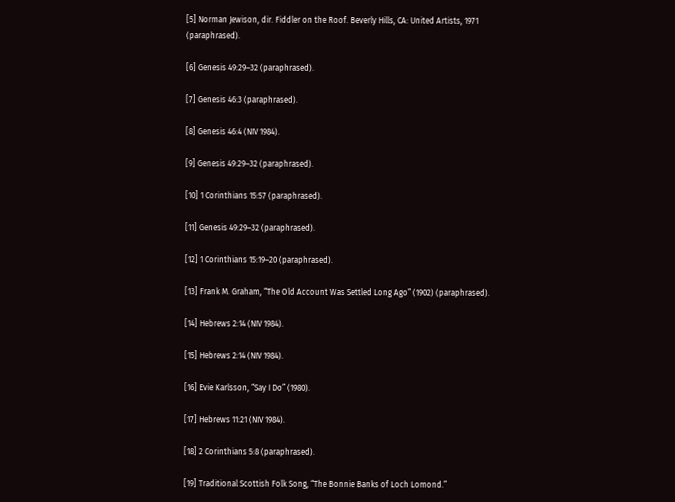[5] Norman Jewison, dir. Fiddler on the Roof. Beverly Hills, CA: United Artists, 1971 (paraphrased).

[6] Genesis 49:29–32 (paraphrased).

[7] Genesis 46:3 (paraphrased).

[8] Genesis 46:4 (NIV 1984).

[9] Genesis 49:29–32 (paraphrased).

[10] 1 Corinthians 15:57 (paraphrased).

[11] Genesis 49:29–32 (paraphrased).

[12] 1 Corinthians 15:19–20 (paraphrased).

[13] Frank M. Graham, “The Old Account Was Settled Long Ago” (1902) (paraphrased).

[14] Hebrews 2:14 (NIV 1984).

[15] Hebrews 2:14 (NIV 1984).

[16] Evie Karlsson, “Say I Do” (1980).

[17] Hebrews 11:21 (NIV 1984).

[18] 2 Corinthians 5:8 (paraphrased).

[19] Traditional Scottish Folk Song, “The Bonnie Banks of Loch Lomond.”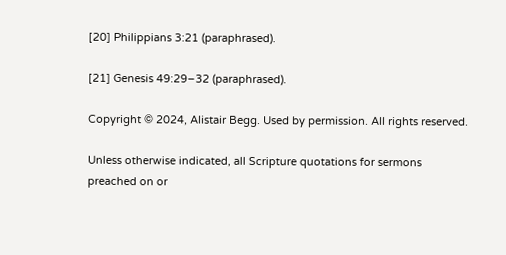[20] Philippians 3:21 (paraphrased).

[21] Genesis 49:29–32 (paraphrased).

Copyright © 2024, Alistair Begg. Used by permission. All rights reserved.

Unless otherwise indicated, all Scripture quotations for sermons preached on or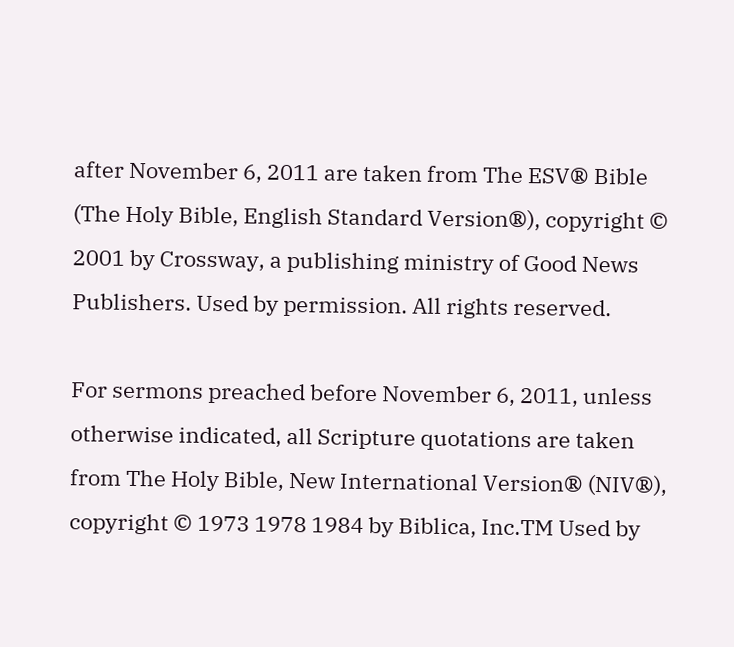after November 6, 2011 are taken from The ESV® Bible (The Holy Bible, English Standard Version®), copyright © 2001 by Crossway, a publishing ministry of Good News Publishers. Used by permission. All rights reserved.

For sermons preached before November 6, 2011, unless otherwise indicated, all Scripture quotations are taken from The Holy Bible, New International Version® (NIV®), copyright © 1973 1978 1984 by Biblica, Inc.TM Used by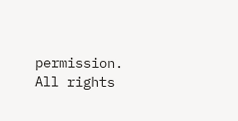permission. All rights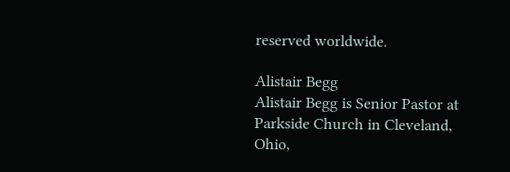reserved worldwide.

Alistair Begg
Alistair Begg is Senior Pastor at Parkside Church in Cleveland, Ohio,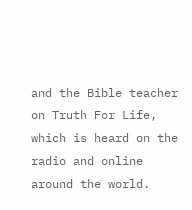and the Bible teacher on Truth For Life, which is heard on the radio and online around the world.